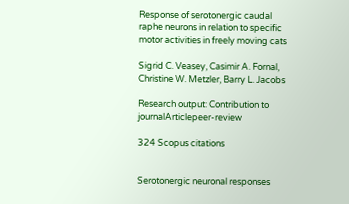Response of serotonergic caudal raphe neurons in relation to specific motor activities in freely moving cats

Sigrid C. Veasey, Casimir A. Fornal, Christine W. Metzler, Barry L. Jacobs

Research output: Contribution to journalArticlepeer-review

324 Scopus citations


Serotonergic neuronal responses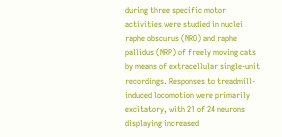during three specific motor activities were studied in nuclei raphe obscurus (NRO) and raphe pallidus (NRP) of freely moving cats by means of extracellular single-unit recordings. Responses to treadmill-induced locomotion were primarily excitatory, with 21 of 24 neurons displaying increased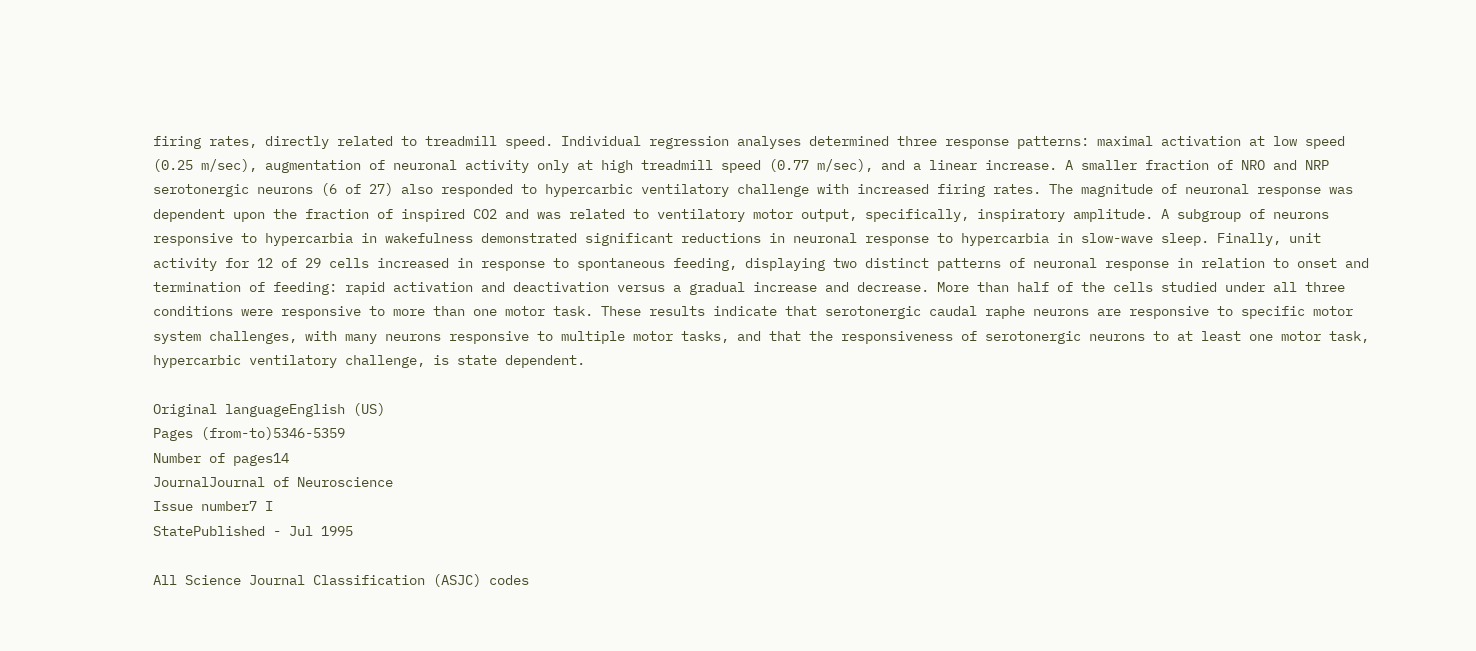firing rates, directly related to treadmill speed. Individual regression analyses determined three response patterns: maximal activation at low speed (0.25 m/sec), augmentation of neuronal activity only at high treadmill speed (0.77 m/sec), and a linear increase. A smaller fraction of NRO and NRP serotonergic neurons (6 of 27) also responded to hypercarbic ventilatory challenge with increased firing rates. The magnitude of neuronal response was dependent upon the fraction of inspired CO2 and was related to ventilatory motor output, specifically, inspiratory amplitude. A subgroup of neurons responsive to hypercarbia in wakefulness demonstrated significant reductions in neuronal response to hypercarbia in slow-wave sleep. Finally, unit activity for 12 of 29 cells increased in response to spontaneous feeding, displaying two distinct patterns of neuronal response in relation to onset and termination of feeding: rapid activation and deactivation versus a gradual increase and decrease. More than half of the cells studied under all three conditions were responsive to more than one motor task. These results indicate that serotonergic caudal raphe neurons are responsive to specific motor system challenges, with many neurons responsive to multiple motor tasks, and that the responsiveness of serotonergic neurons to at least one motor task, hypercarbic ventilatory challenge, is state dependent.

Original languageEnglish (US)
Pages (from-to)5346-5359
Number of pages14
JournalJournal of Neuroscience
Issue number7 I
StatePublished - Jul 1995

All Science Journal Classification (ASJC) codes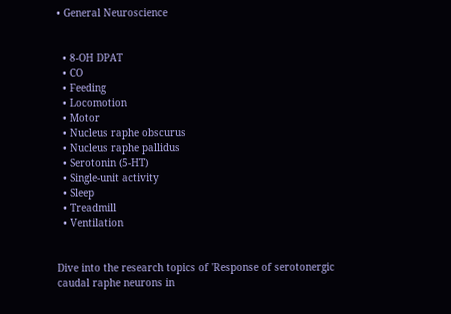• General Neuroscience


  • 8-OH DPAT
  • CO
  • Feeding
  • Locomotion
  • Motor
  • Nucleus raphe obscurus
  • Nucleus raphe pallidus
  • Serotonin (5-HT)
  • Single-unit activity
  • Sleep
  • Treadmill
  • Ventilation


Dive into the research topics of 'Response of serotonergic caudal raphe neurons in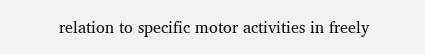relation to specific motor activities in freely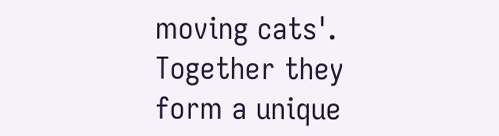moving cats'. Together they form a unique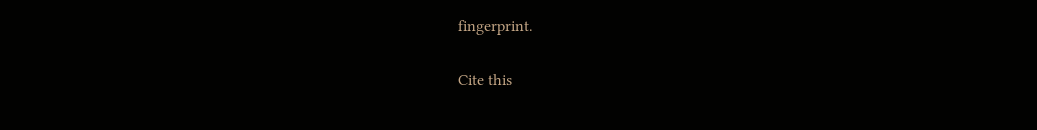fingerprint.

Cite this